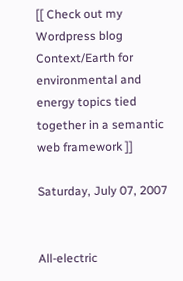[[ Check out my Wordpress blog Context/Earth for environmental and energy topics tied together in a semantic web framework ]]

Saturday, July 07, 2007


All-electric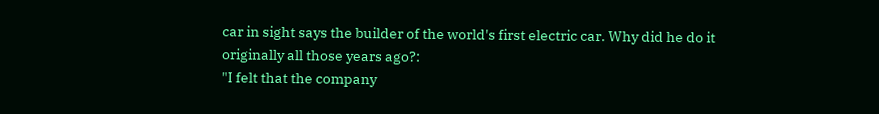car in sight says the builder of the world's first electric car. Why did he do it originally all those years ago?:
"I felt that the company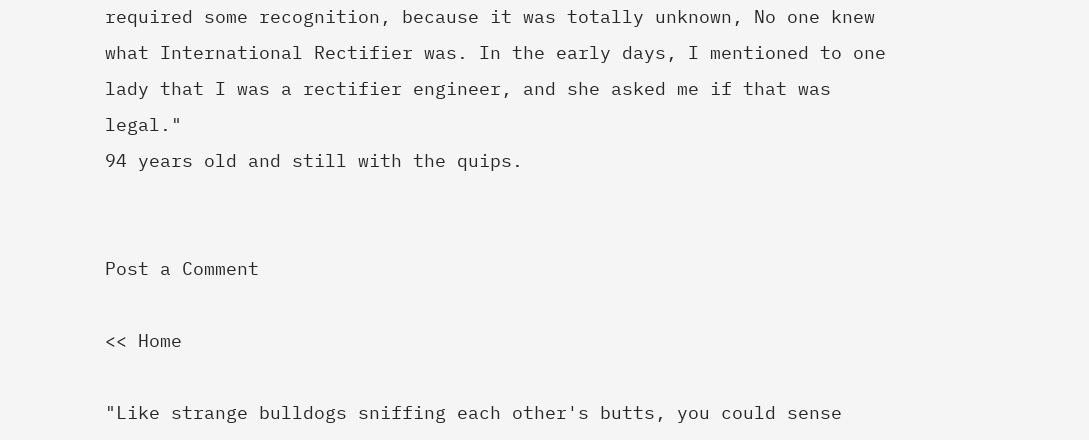required some recognition, because it was totally unknown, No one knew what International Rectifier was. In the early days, I mentioned to one lady that I was a rectifier engineer, and she asked me if that was legal."
94 years old and still with the quips.


Post a Comment

<< Home

"Like strange bulldogs sniffing each other's butts, you could sense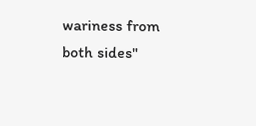wariness from both sides"